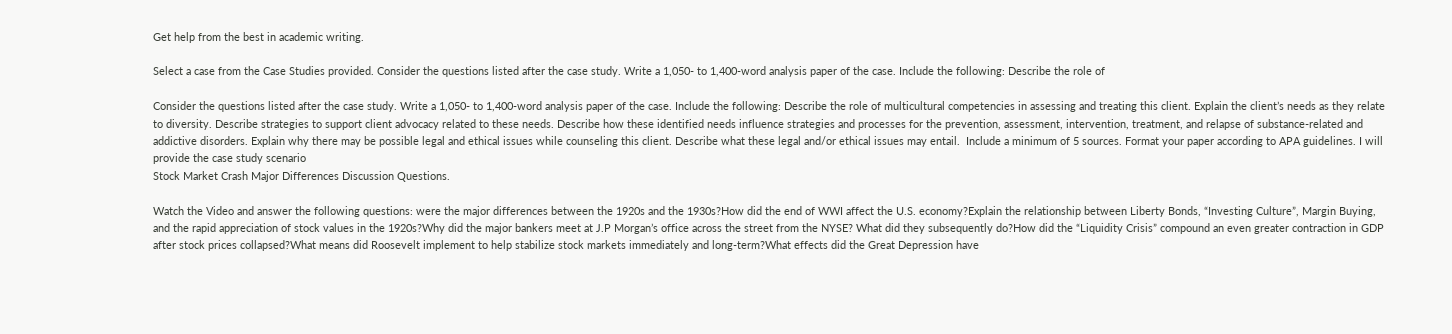Get help from the best in academic writing.

Select a case from the Case Studies provided. Consider the questions listed after the case study. Write a 1,050- to 1,400-word analysis paper of the case. Include the following: Describe the role of

Consider the questions listed after the case study. Write a 1,050- to 1,400-word analysis paper of the case. Include the following: Describe the role of multicultural competencies in assessing and treating this client. Explain the client’s needs as they relate to diversity. Describe strategies to support client advocacy related to these needs. Describe how these identified needs influence strategies and processes for the prevention, assessment, intervention, treatment, and relapse of substance-related and addictive disorders. Explain why there may be possible legal and ethical issues while counseling this client. Describe what these legal and/or ethical issues may entail.  Include a minimum of 5 sources. Format your paper according to APA guidelines. I will provide the case study scenario
Stock Market Crash Major Differences Discussion Questions.

Watch the Video and answer the following questions: were the major differences between the 1920s and the 1930s?How did the end of WWI affect the U.S. economy?Explain the relationship between Liberty Bonds, “Investing Culture”, Margin Buying, and the rapid appreciation of stock values in the 1920s?Why did the major bankers meet at J.P Morgan’s office across the street from the NYSE? What did they subsequently do?How did the “Liquidity Crisis” compound an even greater contraction in GDP after stock prices collapsed?What means did Roosevelt implement to help stabilize stock markets immediately and long-term?What effects did the Great Depression have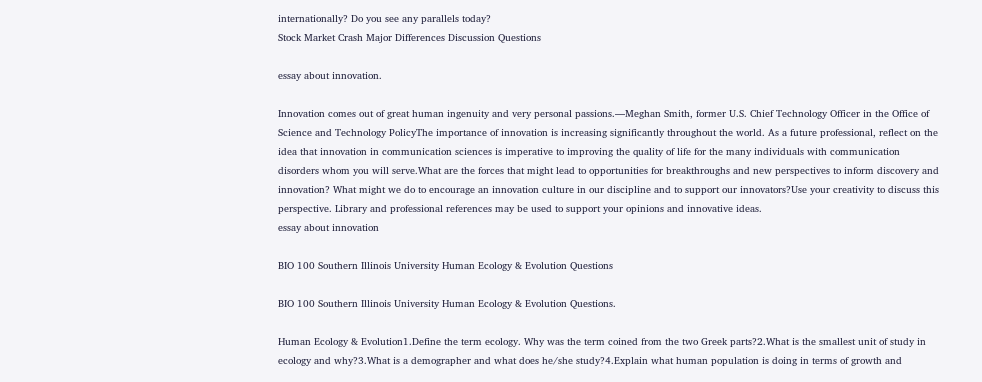internationally? Do you see any parallels today?
Stock Market Crash Major Differences Discussion Questions

essay about innovation.

Innovation comes out of great human ingenuity and very personal passions.—Meghan Smith, former U.S. Chief Technology Officer in the Office of Science and Technology PolicyThe importance of innovation is increasing significantly throughout the world. As a future professional, reflect on the idea that innovation in communication sciences is imperative to improving the quality of life for the many individuals with communication disorders whom you will serve.What are the forces that might lead to opportunities for breakthroughs and new perspectives to inform discovery and innovation? What might we do to encourage an innovation culture in our discipline and to support our innovators?Use your creativity to discuss this perspective. Library and professional references may be used to support your opinions and innovative ideas.
essay about innovation

BIO 100 Southern Illinois University Human Ecology & Evolution Questions

BIO 100 Southern Illinois University Human Ecology & Evolution Questions.

Human Ecology & Evolution1.Define the term ecology. Why was the term coined from the two Greek parts?2.What is the smallest unit of study in ecology and why?3.What is a demographer and what does he/she study?4.Explain what human population is doing in terms of growth and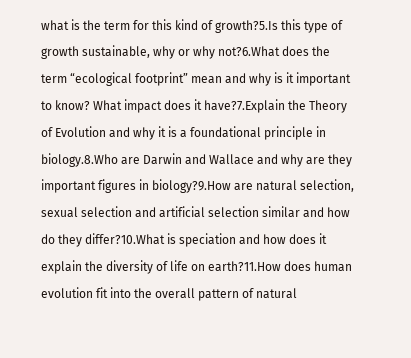what is the term for this kind of growth?5.Is this type of growth sustainable, why or why not?6.What does the term “ecological footprint” mean and why is it important to know? What impact does it have?7.Explain the Theory of Evolution and why it is a foundational principle in biology.8.Who are Darwin and Wallace and why are they important figures in biology?9.How are natural selection, sexual selection and artificial selection similar and how do they differ?10.What is speciation and how does it explain the diversity of life on earth?11.How does human evolution fit into the overall pattern of natural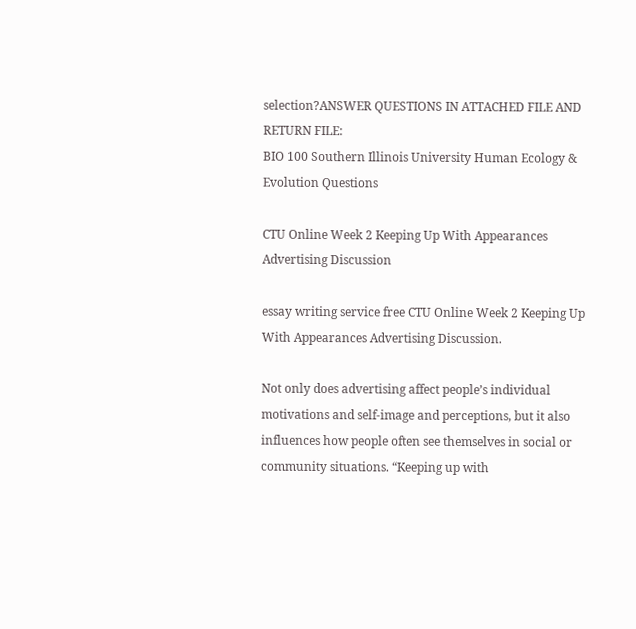selection?ANSWER QUESTIONS IN ATTACHED FILE AND RETURN FILE:
BIO 100 Southern Illinois University Human Ecology & Evolution Questions

CTU Online Week 2 Keeping Up With Appearances Advertising Discussion

essay writing service free CTU Online Week 2 Keeping Up With Appearances Advertising Discussion.

Not only does advertising affect people’s individual motivations and self-image and perceptions, but it also influences how people often see themselves in social or community situations. “Keeping up with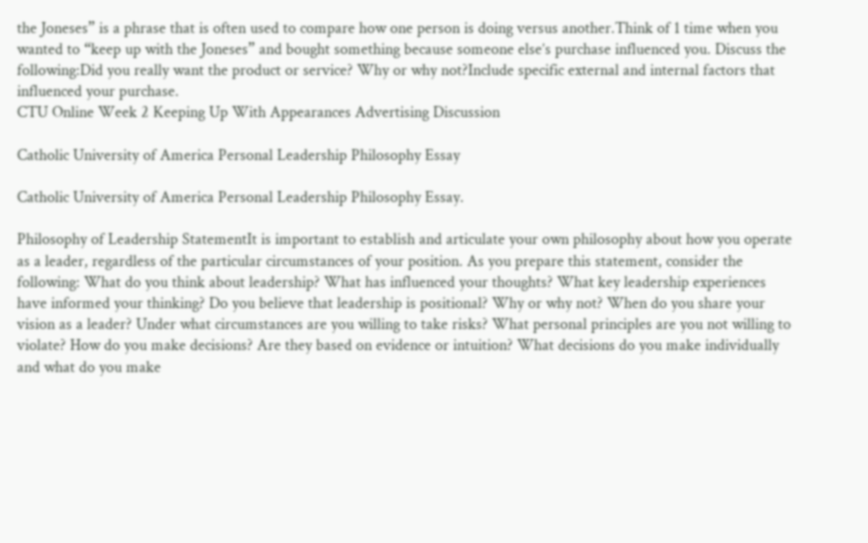the Joneses” is a phrase that is often used to compare how one person is doing versus another.Think of 1 time when you wanted to “keep up with the Joneses” and bought something because someone else’s purchase influenced you. Discuss the following:Did you really want the product or service? Why or why not?Include specific external and internal factors that influenced your purchase.
CTU Online Week 2 Keeping Up With Appearances Advertising Discussion

Catholic University of America Personal Leadership Philosophy Essay

Catholic University of America Personal Leadership Philosophy Essay.

Philosophy of Leadership StatementIt is important to establish and articulate your own philosophy about how you operate as a leader, regardless of the particular circumstances of your position. As you prepare this statement, consider the following: What do you think about leadership? What has influenced your thoughts? What key leadership experiences have informed your thinking? Do you believe that leadership is positional? Why or why not? When do you share your vision as a leader? Under what circumstances are you willing to take risks? What personal principles are you not willing to violate? How do you make decisions? Are they based on evidence or intuition? What decisions do you make individually and what do you make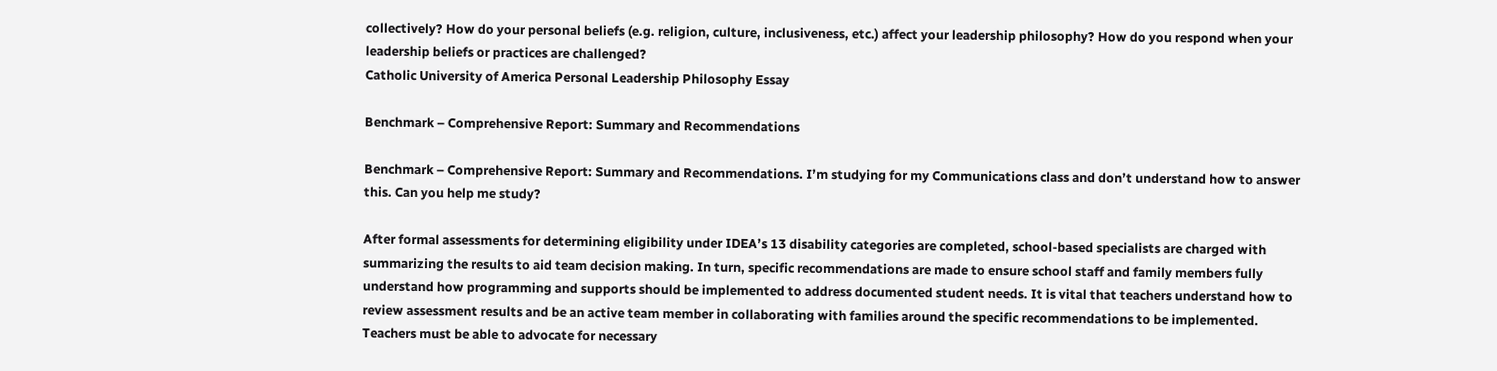collectively? How do your personal beliefs (e.g. religion, culture, inclusiveness, etc.) affect your leadership philosophy? How do you respond when your leadership beliefs or practices are challenged?
Catholic University of America Personal Leadership Philosophy Essay

Benchmark – Comprehensive Report: Summary and Recommendations

Benchmark – Comprehensive Report: Summary and Recommendations. I’m studying for my Communications class and don’t understand how to answer this. Can you help me study?

After formal assessments for determining eligibility under IDEA’s 13 disability categories are completed, school‐based specialists are charged with summarizing the results to aid team decision making. In turn, specific recommendations are made to ensure school staff and family members fully understand how programming and supports should be implemented to address documented student needs. It is vital that teachers understand how to review assessment results and be an active team member in collaborating with families around the specific recommendations to be implemented. Teachers must be able to advocate for necessary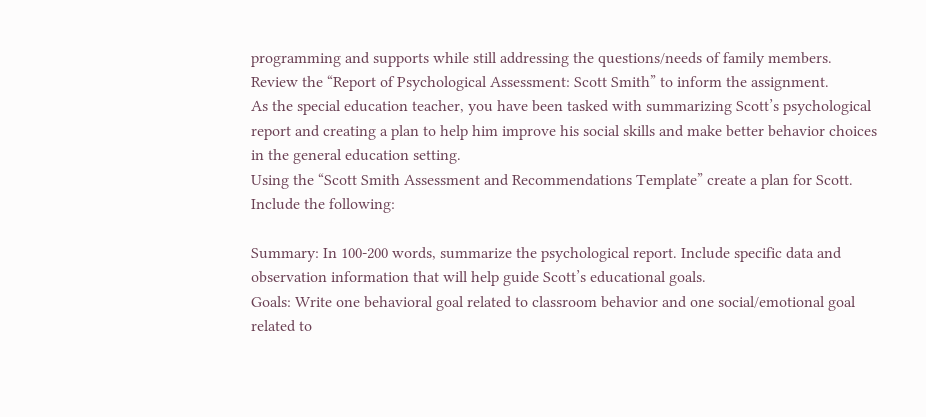programming and supports while still addressing the questions/needs of family members.
Review the “Report of Psychological Assessment: Scott Smith” to inform the assignment.
As the special education teacher, you have been tasked with summarizing Scott’s psychological report and creating a plan to help him improve his social skills and make better behavior choices in the general education setting.
Using the “Scott Smith Assessment and Recommendations Template” create a plan for Scott.
Include the following:

Summary: In 100‐200 words, summarize the psychological report. Include specific data and observation information that will help guide Scott’s educational goals.
Goals: Write one behavioral goal related to classroom behavior and one social/emotional goal related to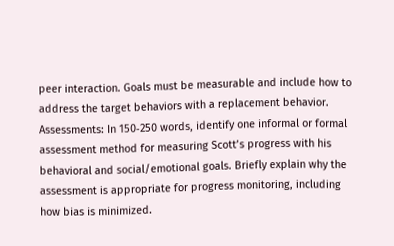peer interaction. Goals must be measurable and include how to address the target behaviors with a replacement behavior.
Assessments: In 150‐250 words, identify one informal or formal assessment method for measuring Scott’s progress with his behavioral and social/emotional goals. Briefly explain why the assessment is appropriate for progress monitoring, including how bias is minimized.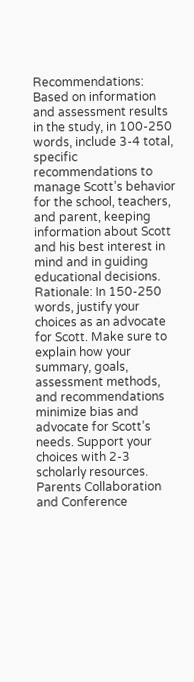Recommendations: Based on information and assessment results in the study, in 100‐250 words, include 3‐4 total, specific recommendations to manage Scott’s behavior for the school, teachers, and parent, keeping information about Scott and his best interest in mind and in guiding educational decisions.
Rationale: In 150‐250 words, justify your choices as an advocate for Scott. Make sure to explain how your summary, goals, assessment methods, and recommendations minimize bias and advocate for Scott’s needs. Support your choices with 2‐3 scholarly resources.
Parents Collaboration and Conference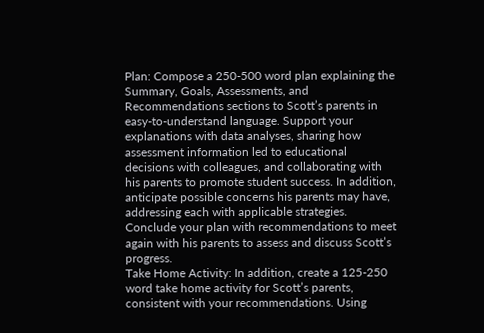Plan: Compose a 250‐500 word plan explaining the Summary, Goals, Assessments, and Recommendations sections to Scott’s parents in easy‐to‐understand language. Support your explanations with data analyses, sharing how assessment information led to educational decisions with colleagues, and collaborating with his parents to promote student success. In addition, anticipate possible concerns his parents may have, addressing each with applicable strategies. Conclude your plan with recommendations to meet again with his parents to assess and discuss Scott’s progress.
Take Home Activity: In addition, create a 125‐250 word take home activity for Scott’s parents, consistent with your recommendations. Using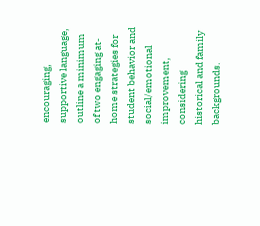encouraging, supportive language, outline a minimum of two engaging at‐home strategies for student behavior and social/emotional improvement, considering historical and family backgrounds.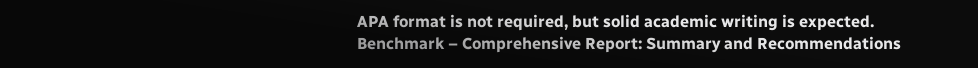APA format is not required, but solid academic writing is expected.
Benchmark – Comprehensive Report: Summary and Recommendations